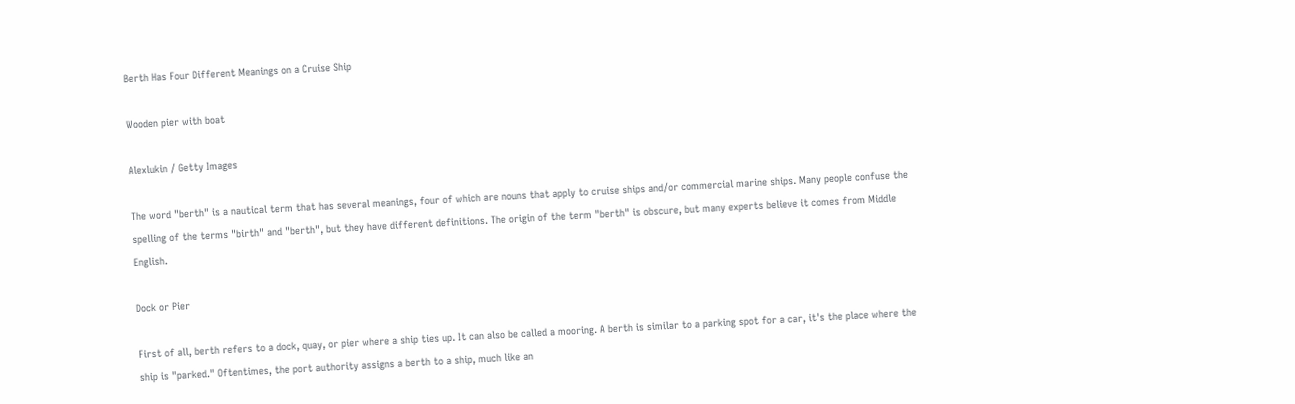Berth Has Four Different Meanings on a Cruise Ship

Wooden pier with boat

Alexlukin / Getty Images

The word "berth" is a nautical term that has several meanings, four of which are nouns that apply to cruise ships and/or commercial marine ships. Many people confuse the spelling of the terms "birth" and "berth", but they have different definitions. The origin of the term "berth" is obscure, but many experts believe it comes from Middle English.

Dock or Pier

First of all, berth refers to a dock, quay, or pier where a ship ties up. It can also be called a mooring. A berth is similar to a parking spot for a car, it's the place where the ship is "parked." Oftentimes, the port authority assigns a berth to a ship, much like an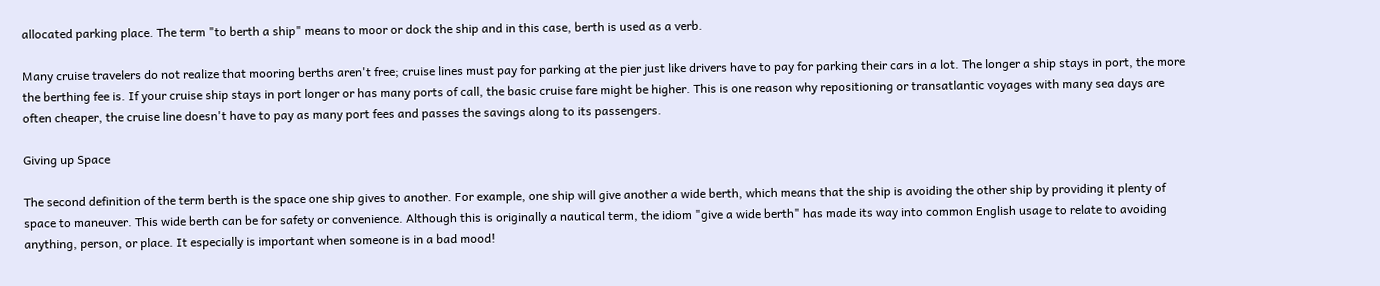allocated parking place. The term "to berth a ship" means to moor or dock the ship and in this case, berth is used as a verb.

Many cruise travelers do not realize that mooring berths aren't free; cruise lines must pay for parking at the pier just like drivers have to pay for parking their cars in a lot. The longer a ship stays in port, the more the berthing fee is. If your cruise ship stays in port longer or has many ports of call, the basic cruise fare might be higher. This is one reason why repositioning or transatlantic voyages with many sea days are often cheaper, the cruise line doesn't have to pay as many port fees and passes the savings along to its passengers.

Giving up Space

The second definition of the term berth is the space one ship gives to another. For example, one ship will give another a wide berth, which means that the ship is avoiding the other ship by providing it plenty of space to maneuver. This wide berth can be for safety or convenience. Although this is originally a nautical term, the idiom "give a wide berth" has made its way into common English usage to relate to avoiding anything, person, or place. It especially is important when someone is in a bad mood!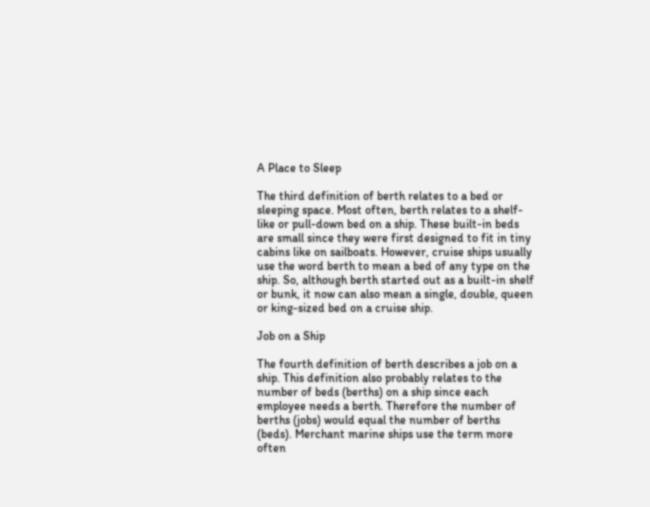A Place to Sleep

The third definition of berth relates to a bed or sleeping space. Most often, berth relates to a shelf-like or pull-down bed on a ship. These built-in beds are small since they were first designed to fit in tiny cabins like on sailboats. However, cruise ships usually use the word berth to mean a bed of any type on the ship. So, although berth started out as a built-in shelf or bunk, it now can also mean a single, double, queen or king-sized bed on a cruise ship.

Job on a Ship

The fourth definition of berth describes a job on a ship. This definition also probably relates to the number of beds (berths) on a ship since each employee needs a berth. Therefore the number of berths (jobs) would equal the number of berths (beds). Merchant marine ships use the term more often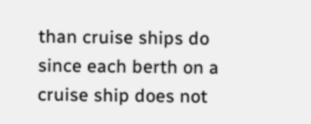than cruise ships do since each berth on a cruise ship does not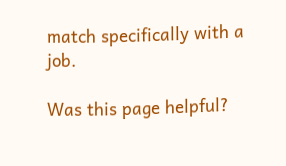match specifically with a job.

Was this page helpful?